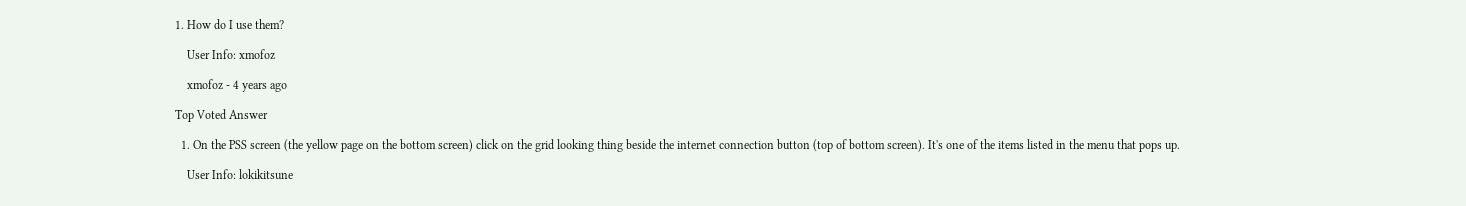1. How do I use them?

    User Info: xmofoz

    xmofoz - 4 years ago

Top Voted Answer

  1. On the PSS screen (the yellow page on the bottom screen) click on the grid looking thing beside the internet connection button (top of bottom screen). It's one of the items listed in the menu that pops up.

    User Info: lokikitsune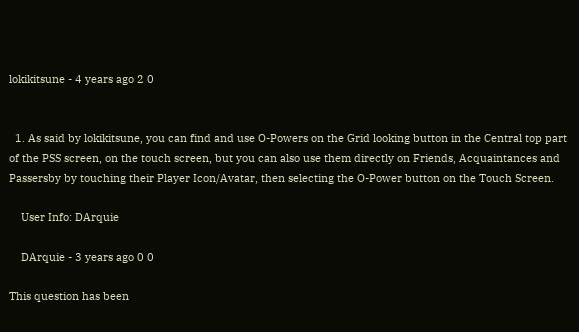lokikitsune - 4 years ago 2 0


  1. As said by lokikitsune, you can find and use O-Powers on the Grid looking button in the Central top part of the PSS screen, on the touch screen, but you can also use them directly on Friends, Acquaintances and Passersby by touching their Player Icon/Avatar, then selecting the O-Power button on the Touch Screen.

    User Info: DArquie

    DArquie - 3 years ago 0 0

This question has been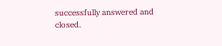successfully answered and closed.